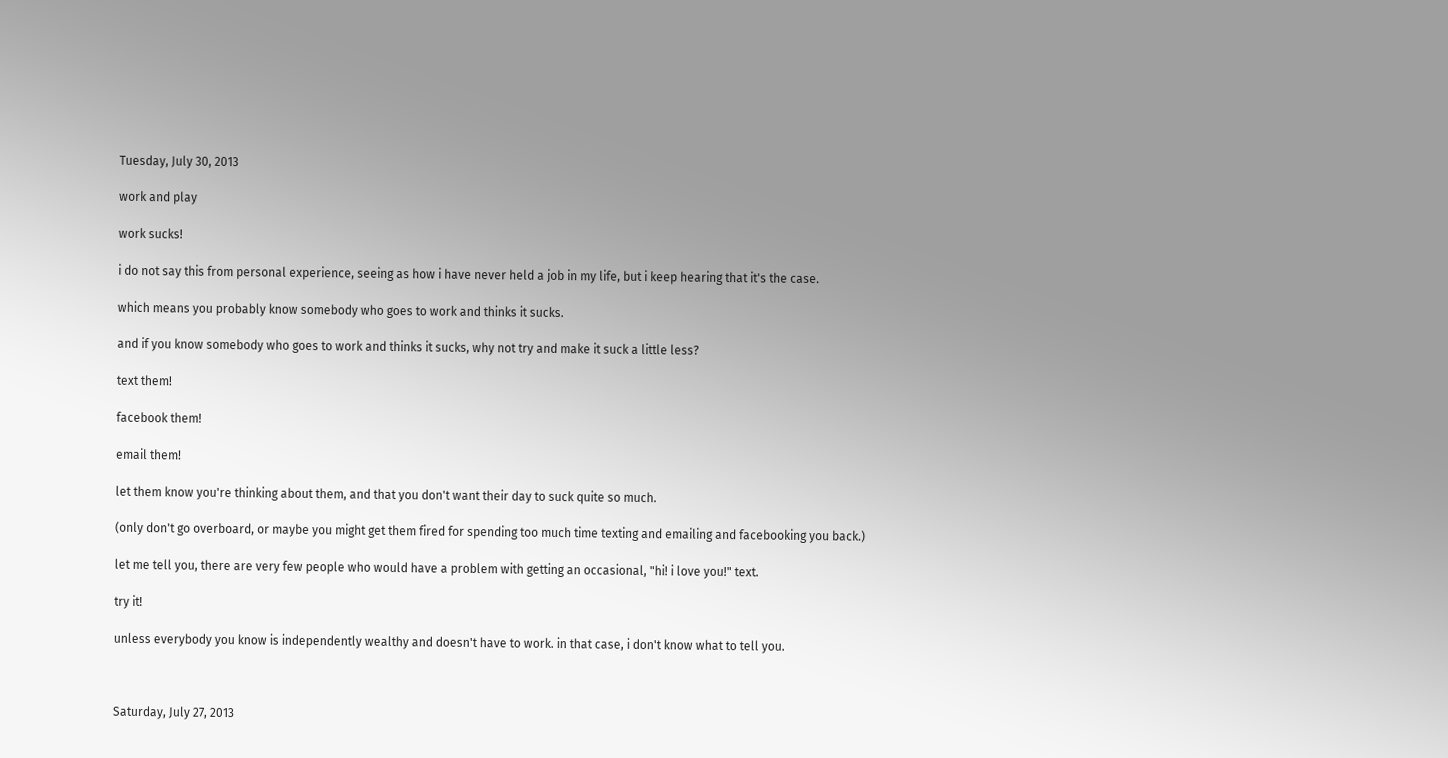Tuesday, July 30, 2013

work and play

work sucks!

i do not say this from personal experience, seeing as how i have never held a job in my life, but i keep hearing that it's the case.

which means you probably know somebody who goes to work and thinks it sucks.

and if you know somebody who goes to work and thinks it sucks, why not try and make it suck a little less?

text them!

facebook them!

email them!

let them know you're thinking about them, and that you don't want their day to suck quite so much.

(only don't go overboard, or maybe you might get them fired for spending too much time texting and emailing and facebooking you back.)

let me tell you, there are very few people who would have a problem with getting an occasional, "hi! i love you!" text.

try it!

unless everybody you know is independently wealthy and doesn't have to work. in that case, i don't know what to tell you.



Saturday, July 27, 2013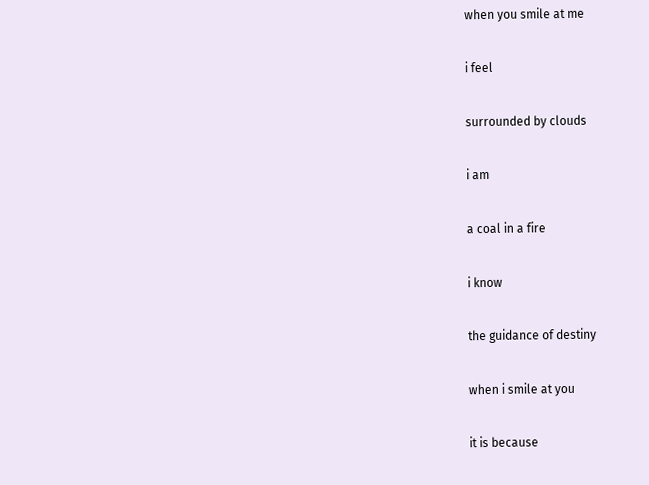when you smile at me

i feel

surrounded by clouds

i am

a coal in a fire

i know

the guidance of destiny

when i smile at you

it is because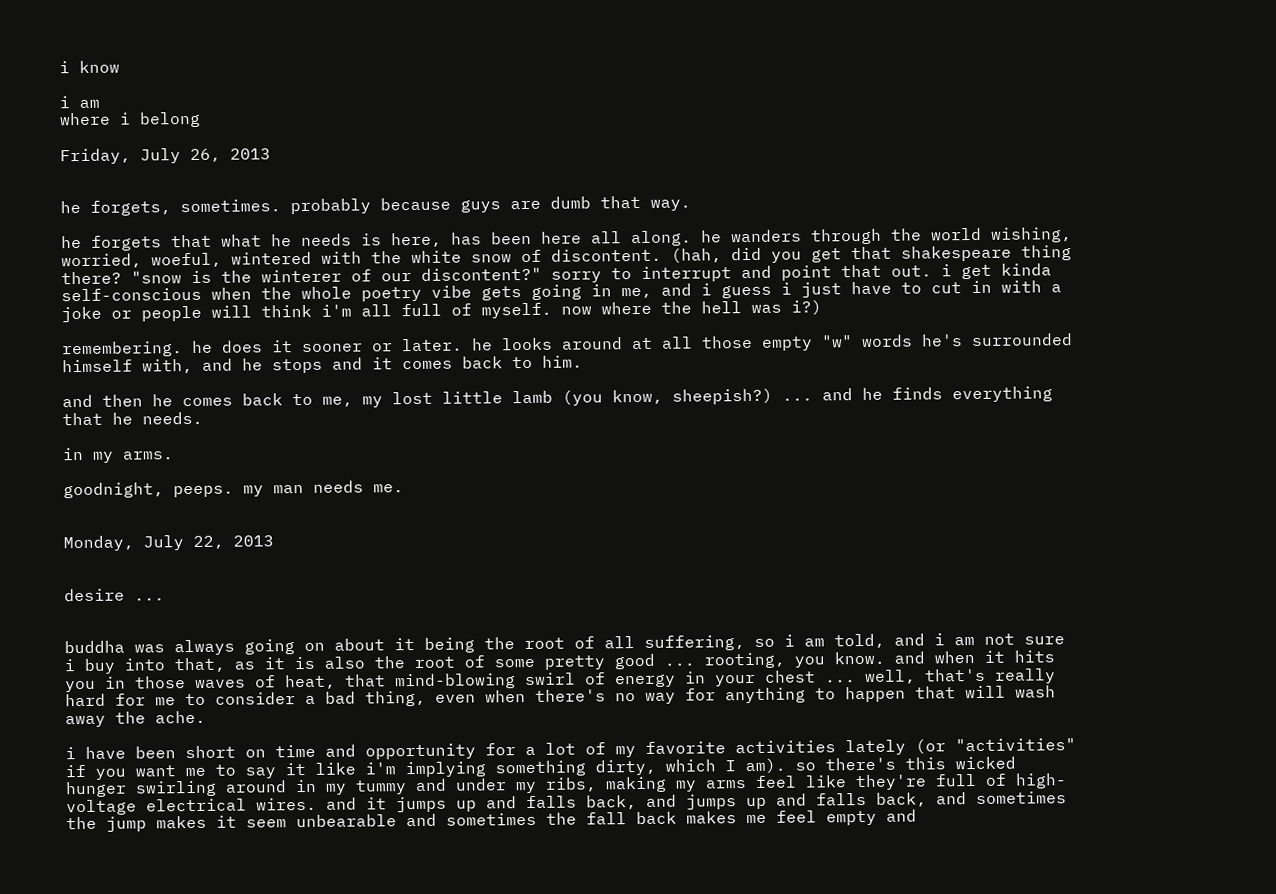i know

i am
where i belong

Friday, July 26, 2013


he forgets, sometimes. probably because guys are dumb that way.

he forgets that what he needs is here, has been here all along. he wanders through the world wishing, worried, woeful, wintered with the white snow of discontent. (hah, did you get that shakespeare thing there? "snow is the winterer of our discontent?" sorry to interrupt and point that out. i get kinda self-conscious when the whole poetry vibe gets going in me, and i guess i just have to cut in with a joke or people will think i'm all full of myself. now where the hell was i?)

remembering. he does it sooner or later. he looks around at all those empty "w" words he's surrounded himself with, and he stops and it comes back to him.

and then he comes back to me, my lost little lamb (you know, sheepish?) ... and he finds everything that he needs.

in my arms.

goodnight, peeps. my man needs me.


Monday, July 22, 2013


desire ...


buddha was always going on about it being the root of all suffering, so i am told, and i am not sure i buy into that, as it is also the root of some pretty good ... rooting, you know. and when it hits you in those waves of heat, that mind-blowing swirl of energy in your chest ... well, that's really hard for me to consider a bad thing, even when there's no way for anything to happen that will wash away the ache.

i have been short on time and opportunity for a lot of my favorite activities lately (or "activities" if you want me to say it like i'm implying something dirty, which I am). so there's this wicked hunger swirling around in my tummy and under my ribs, making my arms feel like they're full of high-voltage electrical wires. and it jumps up and falls back, and jumps up and falls back, and sometimes the jump makes it seem unbearable and sometimes the fall back makes me feel empty and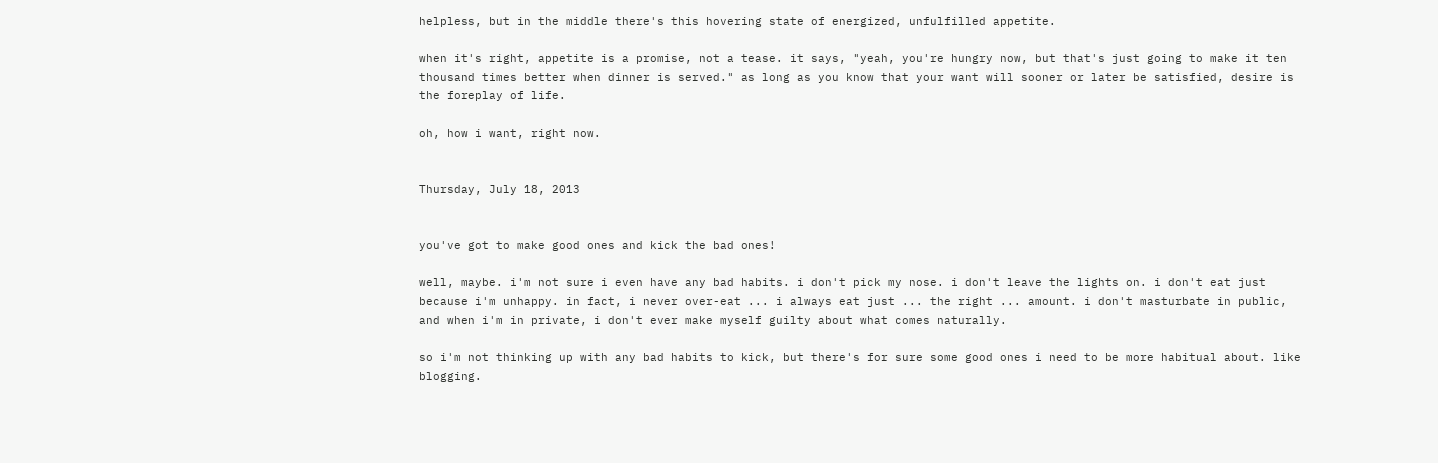helpless, but in the middle there's this hovering state of energized, unfulfilled appetite.

when it's right, appetite is a promise, not a tease. it says, "yeah, you're hungry now, but that's just going to make it ten thousand times better when dinner is served." as long as you know that your want will sooner or later be satisfied, desire is the foreplay of life.

oh, how i want, right now.


Thursday, July 18, 2013


you've got to make good ones and kick the bad ones!

well, maybe. i'm not sure i even have any bad habits. i don't pick my nose. i don't leave the lights on. i don't eat just because i'm unhappy. in fact, i never over-eat ... i always eat just ... the right ... amount. i don't masturbate in public, and when i'm in private, i don't ever make myself guilty about what comes naturally.

so i'm not thinking up with any bad habits to kick, but there's for sure some good ones i need to be more habitual about. like blogging.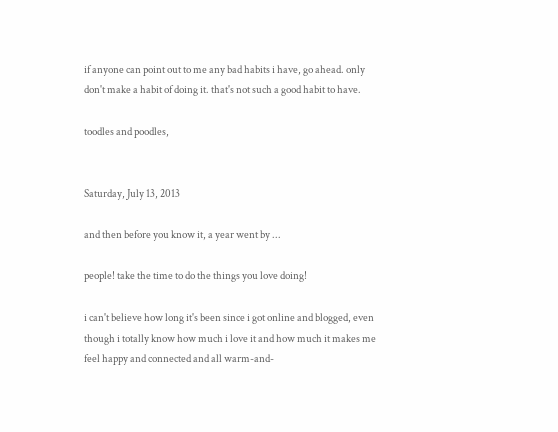if anyone can point out to me any bad habits i have, go ahead. only don't make a habit of doing it. that's not such a good habit to have.

toodles and poodles,


Saturday, July 13, 2013

and then before you know it, a year went by ...

people! take the time to do the things you love doing!

i can't believe how long it's been since i got online and blogged, even though i totally know how much i love it and how much it makes me feel happy and connected and all warm-and-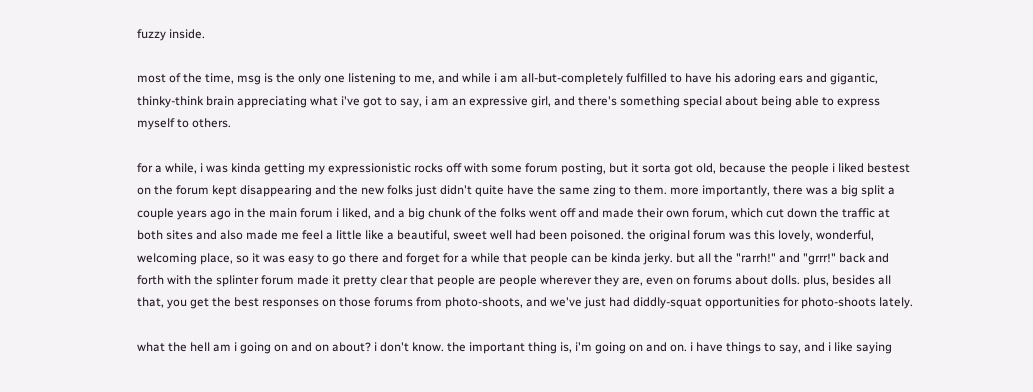fuzzy inside.

most of the time, msg is the only one listening to me, and while i am all-but-completely fulfilled to have his adoring ears and gigantic, thinky-think brain appreciating what i've got to say, i am an expressive girl, and there's something special about being able to express myself to others.

for a while, i was kinda getting my expressionistic rocks off with some forum posting, but it sorta got old, because the people i liked bestest on the forum kept disappearing and the new folks just didn't quite have the same zing to them. more importantly, there was a big split a couple years ago in the main forum i liked, and a big chunk of the folks went off and made their own forum, which cut down the traffic at both sites and also made me feel a little like a beautiful, sweet well had been poisoned. the original forum was this lovely, wonderful, welcoming place, so it was easy to go there and forget for a while that people can be kinda jerky. but all the "rarrh!" and "grrr!" back and forth with the splinter forum made it pretty clear that people are people wherever they are, even on forums about dolls. plus, besides all that, you get the best responses on those forums from photo-shoots, and we've just had diddly-squat opportunities for photo-shoots lately.

what the hell am i going on and on about? i don't know. the important thing is, i'm going on and on. i have things to say, and i like saying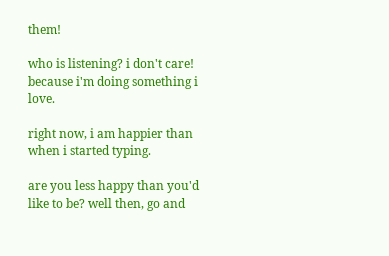them!

who is listening? i don't care! because i'm doing something i love.

right now, i am happier than when i started typing.

are you less happy than you'd like to be? well then, go and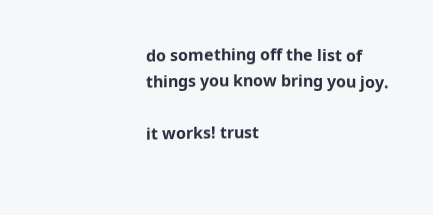do something off the list of things you know bring you joy.

it works! trust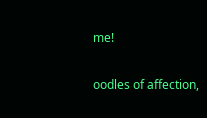me!

oodles of affection,